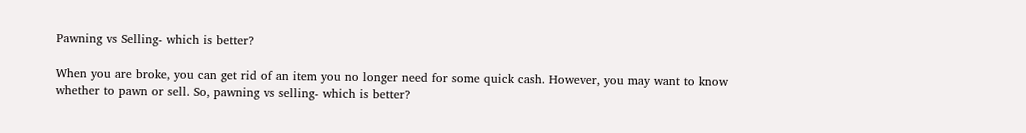Pawning vs Selling- which is better?

When you are broke, you can get rid of an item you no longer need for some quick cash. However, you may want to know whether to pawn or sell. So, pawning vs selling- which is better?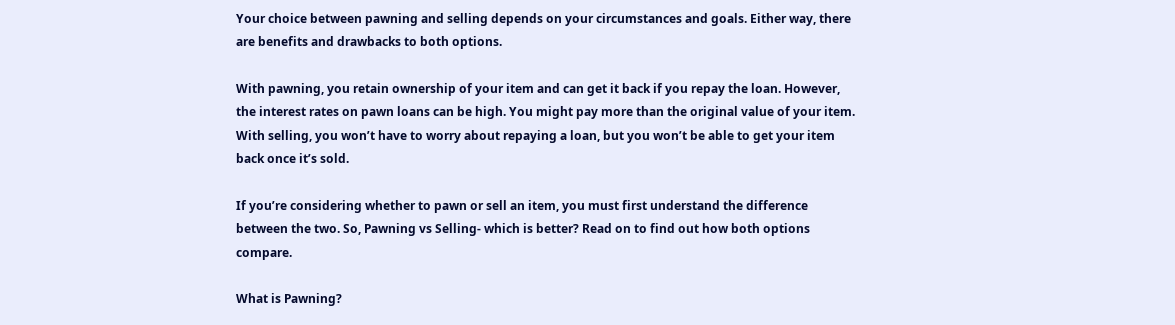Your choice between pawning and selling depends on your circumstances and goals. Either way, there are benefits and drawbacks to both options.

With pawning, you retain ownership of your item and can get it back if you repay the loan. However, the interest rates on pawn loans can be high. You might pay more than the original value of your item. With selling, you won’t have to worry about repaying a loan, but you won’t be able to get your item back once it’s sold.

If you’re considering whether to pawn or sell an item, you must first understand the difference between the two. So, Pawning vs Selling- which is better? Read on to find out how both options compare.

What is Pawning?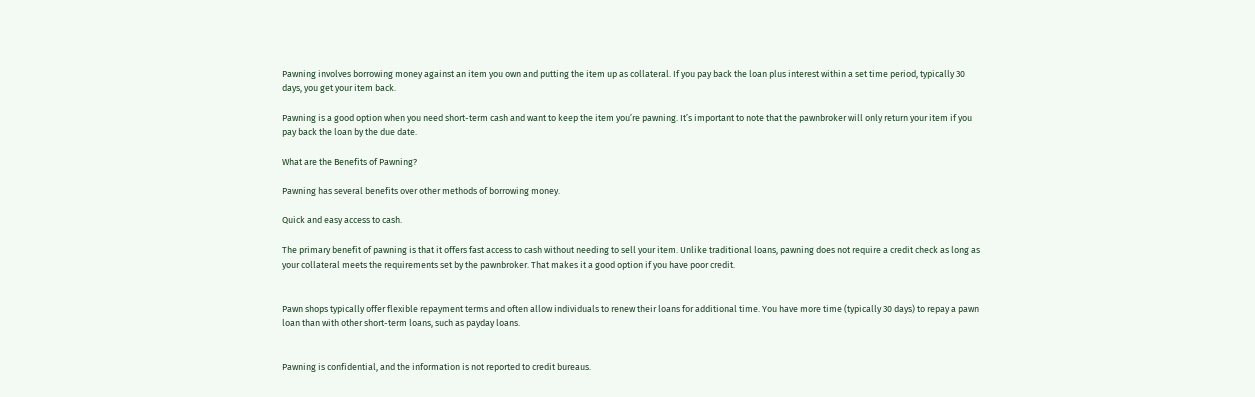Pawning involves borrowing money against an item you own and putting the item up as collateral. If you pay back the loan plus interest within a set time period, typically 30 days, you get your item back.

Pawning is a good option when you need short-term cash and want to keep the item you’re pawning. It’s important to note that the pawnbroker will only return your item if you pay back the loan by the due date.

What are the Benefits of Pawning?

Pawning has several benefits over other methods of borrowing money.

Quick and easy access to cash.

The primary benefit of pawning is that it offers fast access to cash without needing to sell your item. Unlike traditional loans, pawning does not require a credit check as long as your collateral meets the requirements set by the pawnbroker. That makes it a good option if you have poor credit.


Pawn shops typically offer flexible repayment terms and often allow individuals to renew their loans for additional time. You have more time (typically 30 days) to repay a pawn loan than with other short-term loans, such as payday loans.


Pawning is confidential, and the information is not reported to credit bureaus.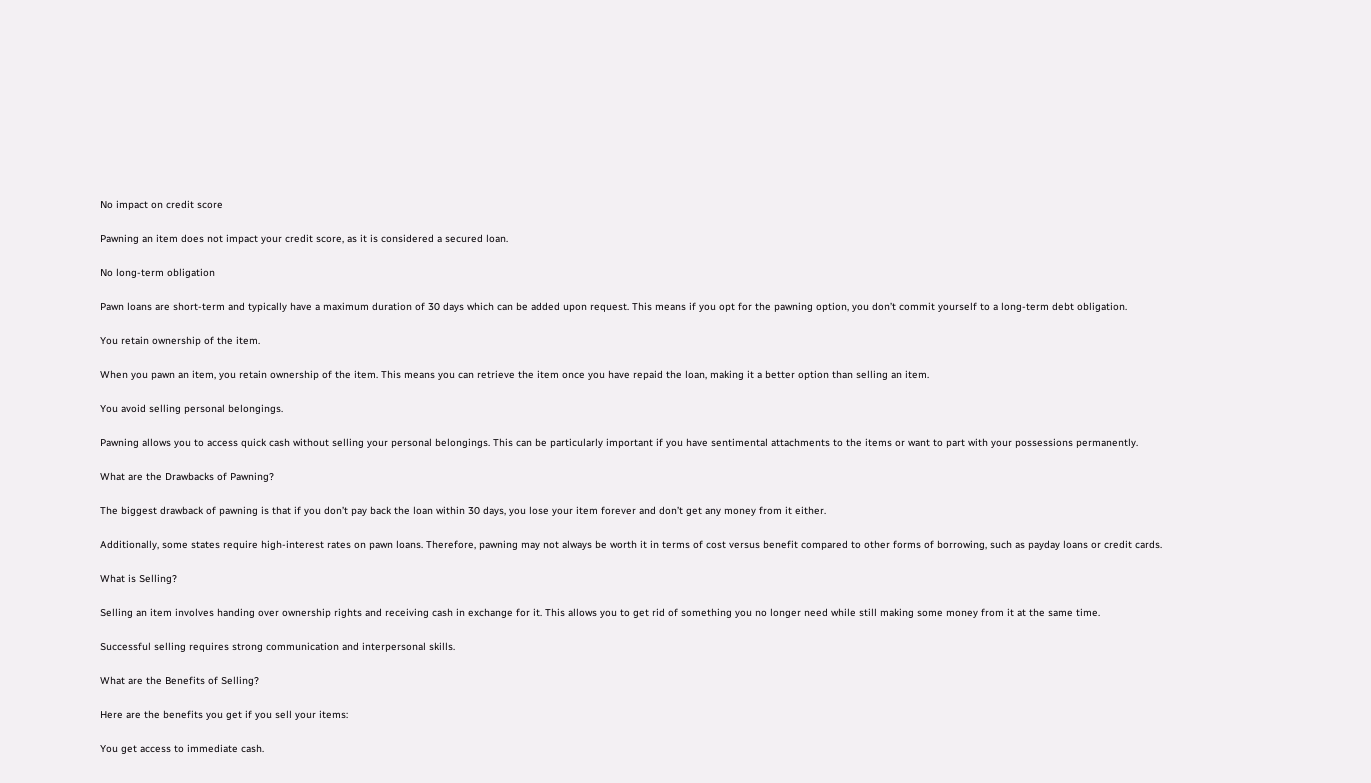No impact on credit score

Pawning an item does not impact your credit score, as it is considered a secured loan.

No long-term obligation

Pawn loans are short-term and typically have a maximum duration of 30 days which can be added upon request. This means if you opt for the pawning option, you don’t commit yourself to a long-term debt obligation.

You retain ownership of the item.

When you pawn an item, you retain ownership of the item. This means you can retrieve the item once you have repaid the loan, making it a better option than selling an item.

You avoid selling personal belongings.

Pawning allows you to access quick cash without selling your personal belongings. This can be particularly important if you have sentimental attachments to the items or want to part with your possessions permanently.

What are the Drawbacks of Pawning?

The biggest drawback of pawning is that if you don’t pay back the loan within 30 days, you lose your item forever and don’t get any money from it either.

Additionally, some states require high-interest rates on pawn loans. Therefore, pawning may not always be worth it in terms of cost versus benefit compared to other forms of borrowing, such as payday loans or credit cards.

What is Selling?

Selling an item involves handing over ownership rights and receiving cash in exchange for it. This allows you to get rid of something you no longer need while still making some money from it at the same time.

Successful selling requires strong communication and interpersonal skills.

What are the Benefits of Selling?

Here are the benefits you get if you sell your items:

You get access to immediate cash.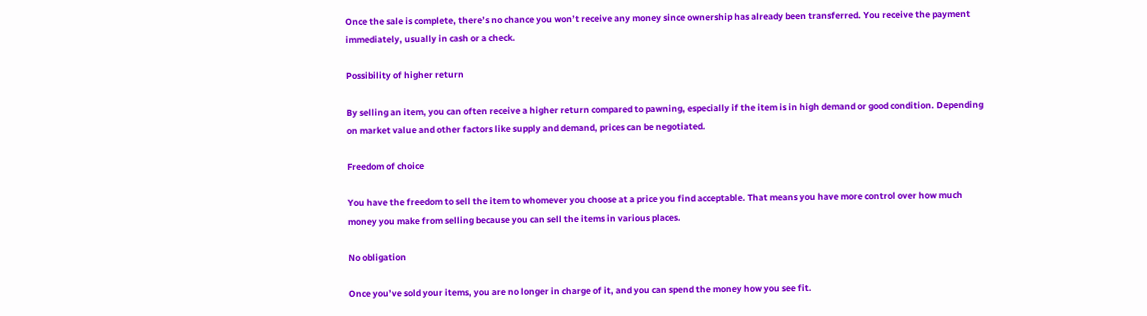Once the sale is complete, there’s no chance you won’t receive any money since ownership has already been transferred. You receive the payment immediately, usually in cash or a check.

Possibility of higher return

By selling an item, you can often receive a higher return compared to pawning, especially if the item is in high demand or good condition. Depending on market value and other factors like supply and demand, prices can be negotiated.

Freedom of choice

You have the freedom to sell the item to whomever you choose at a price you find acceptable. That means you have more control over how much money you make from selling because you can sell the items in various places.

No obligation

Once you’ve sold your items, you are no longer in charge of it, and you can spend the money how you see fit.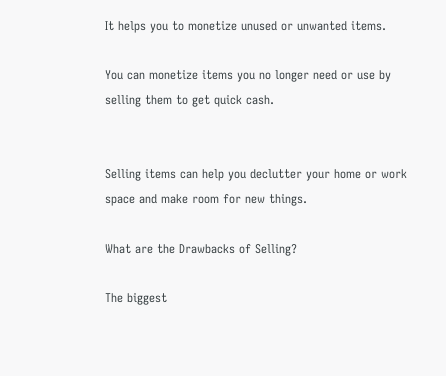It helps you to monetize unused or unwanted items.

You can monetize items you no longer need or use by selling them to get quick cash.


Selling items can help you declutter your home or work space and make room for new things.

What are the Drawbacks of Selling?

The biggest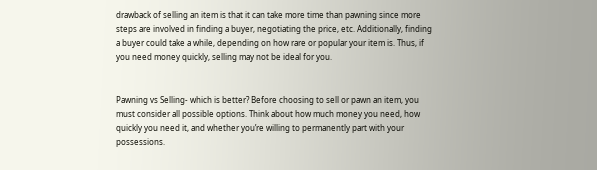drawback of selling an item is that it can take more time than pawning since more steps are involved in finding a buyer, negotiating the price, etc. Additionally, finding a buyer could take a while, depending on how rare or popular your item is. Thus, if you need money quickly, selling may not be ideal for you.


Pawning vs Selling- which is better? Before choosing to sell or pawn an item, you must consider all possible options. Think about how much money you need, how quickly you need it, and whether you’re willing to permanently part with your possessions.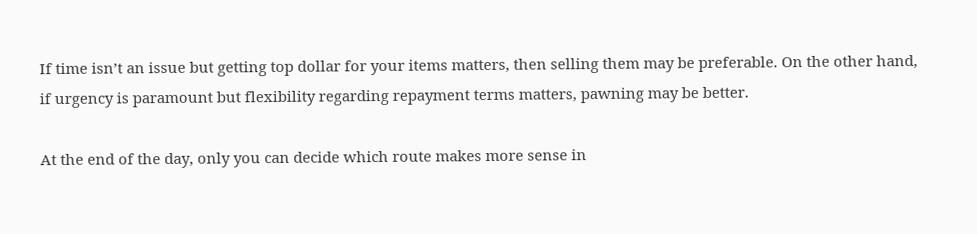If time isn’t an issue but getting top dollar for your items matters, then selling them may be preferable. On the other hand, if urgency is paramount but flexibility regarding repayment terms matters, pawning may be better.

At the end of the day, only you can decide which route makes more sense in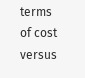terms of cost versus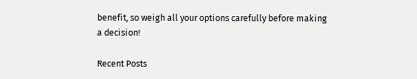benefit, so weigh all your options carefully before making a decision!

Recent Posts